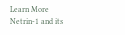Learn More
Netrin-1 and its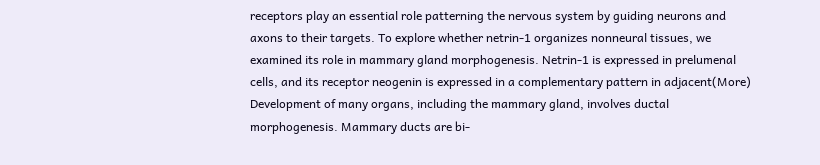receptors play an essential role patterning the nervous system by guiding neurons and axons to their targets. To explore whether netrin-1 organizes nonneural tissues, we examined its role in mammary gland morphogenesis. Netrin-1 is expressed in prelumenal cells, and its receptor neogenin is expressed in a complementary pattern in adjacent(More)
Development of many organs, including the mammary gland, involves ductal morphogenesis. Mammary ducts are bi-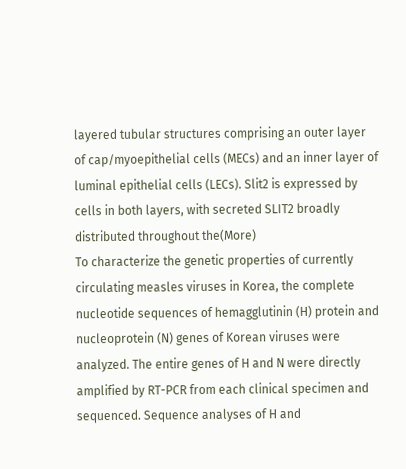layered tubular structures comprising an outer layer of cap/myoepithelial cells (MECs) and an inner layer of luminal epithelial cells (LECs). Slit2 is expressed by cells in both layers, with secreted SLIT2 broadly distributed throughout the(More)
To characterize the genetic properties of currently circulating measles viruses in Korea, the complete nucleotide sequences of hemagglutinin (H) protein and nucleoprotein (N) genes of Korean viruses were analyzed. The entire genes of H and N were directly amplified by RT-PCR from each clinical specimen and sequenced. Sequence analyses of H and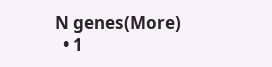N genes(More)
  • 1